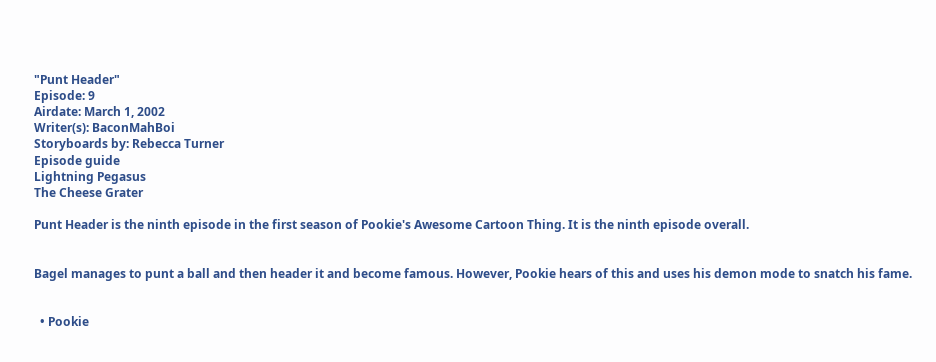"Punt Header"
Episode: 9
Airdate: March 1, 2002
Writer(s): BaconMahBoi
Storyboards by: Rebecca Turner
Episode guide
Lightning Pegasus
The Cheese Grater

Punt Header is the ninth episode in the first season of Pookie's Awesome Cartoon Thing. It is the ninth episode overall.


Bagel manages to punt a ball and then header it and become famous. However, Pookie hears of this and uses his demon mode to snatch his fame.


  • Pookie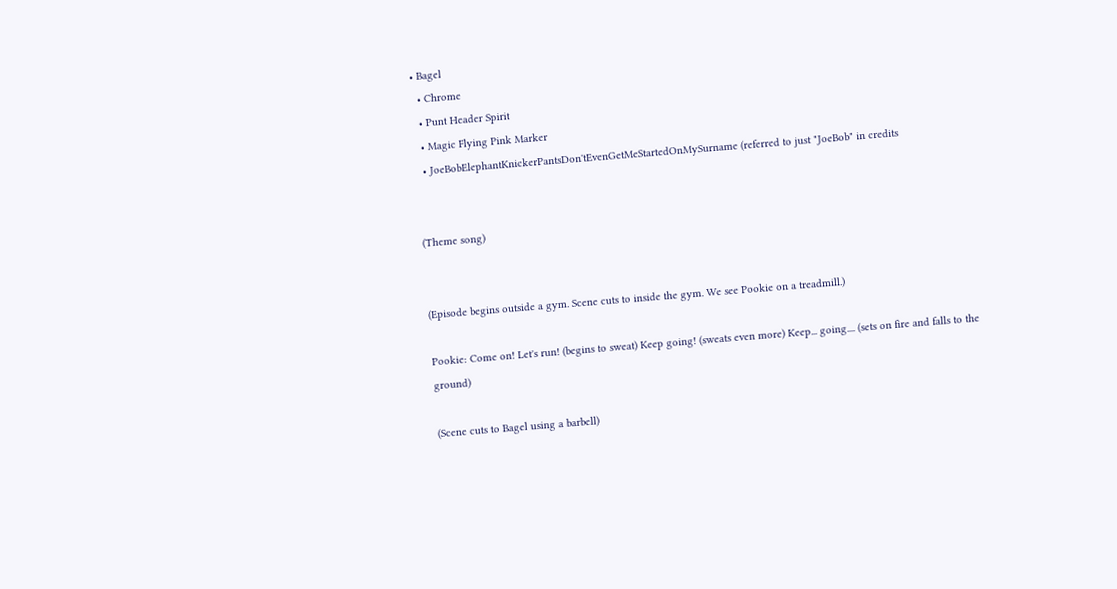• Bagel
  • Chrome
  • Punt Header Spirit
  • Magic Flying Pink Marker
  • JoeBobElephantKnickerPantsDon'tEvenGetMeStartedOnMySurname (referred to just "JoeBob" in credits


(Theme song)


(Episode begins outside a gym. Scene cuts to inside the gym. We see Pookie on a treadmill.)

Pookie: Come on! Let's run! (begins to sweat) Keep going! (sweats even more) Keep... going.... (sets on fire and falls to the ground)

(Scene cuts to Bagel using a barbell)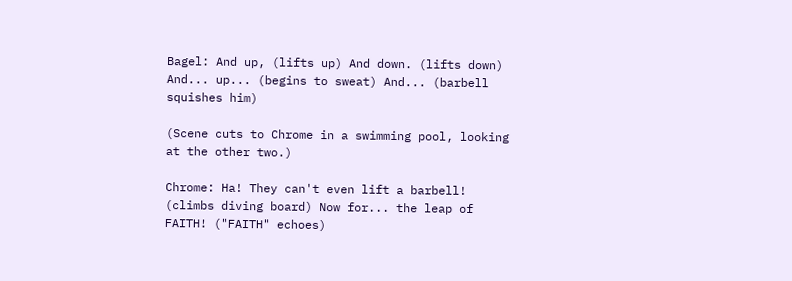Bagel: And up, (lifts up) And down. (lifts down) And... up... (begins to sweat) And... (barbell squishes him)

(Scene cuts to Chrome in a swimming pool, looking at the other two.)

Chrome: Ha! They can't even lift a barbell! (climbs diving board) Now for... the leap of FAITH! ("FAITH" echoes)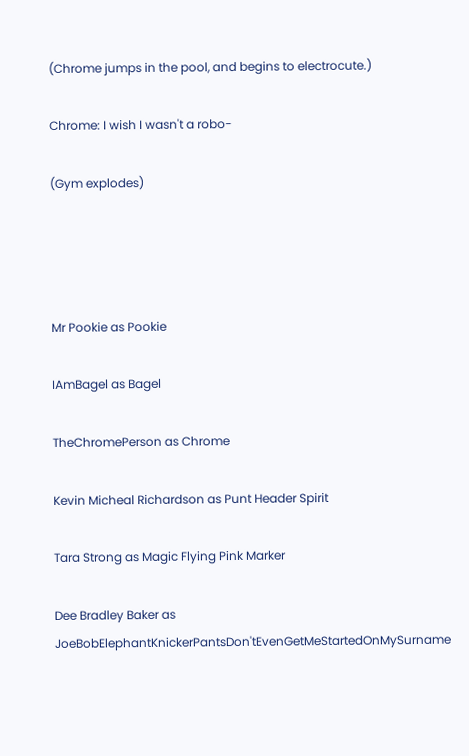(Chrome jumps in the pool, and begins to electrocute.)

Chrome: I wish I wasn't a robo-

(Gym explodes)




Mr Pookie as Pookie

IAmBagel as Bagel

TheChromePerson as Chrome

Kevin Micheal Richardson as Punt Header Spirit

Tara Strong as Magic Flying Pink Marker

Dee Bradley Baker as JoeBobElephantKnickerPantsDon'tEvenGetMeStartedOnMySurname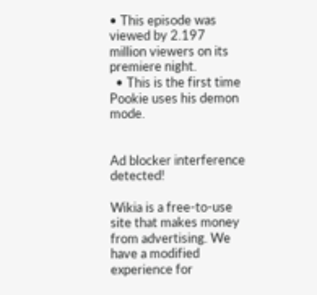• This episode was viewed by 2.197 million viewers on its premiere night.
  • This is the first time Pookie uses his demon mode.


Ad blocker interference detected!

Wikia is a free-to-use site that makes money from advertising. We have a modified experience for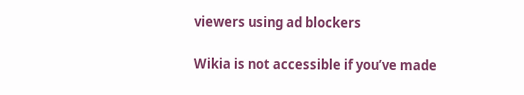viewers using ad blockers

Wikia is not accessible if you’ve made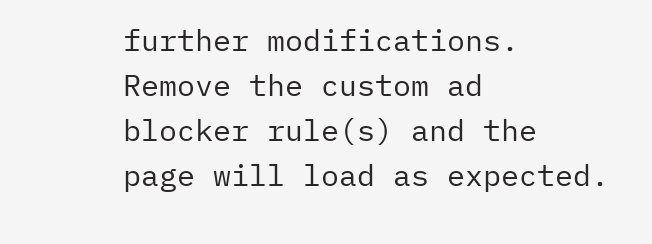further modifications. Remove the custom ad blocker rule(s) and the page will load as expected.